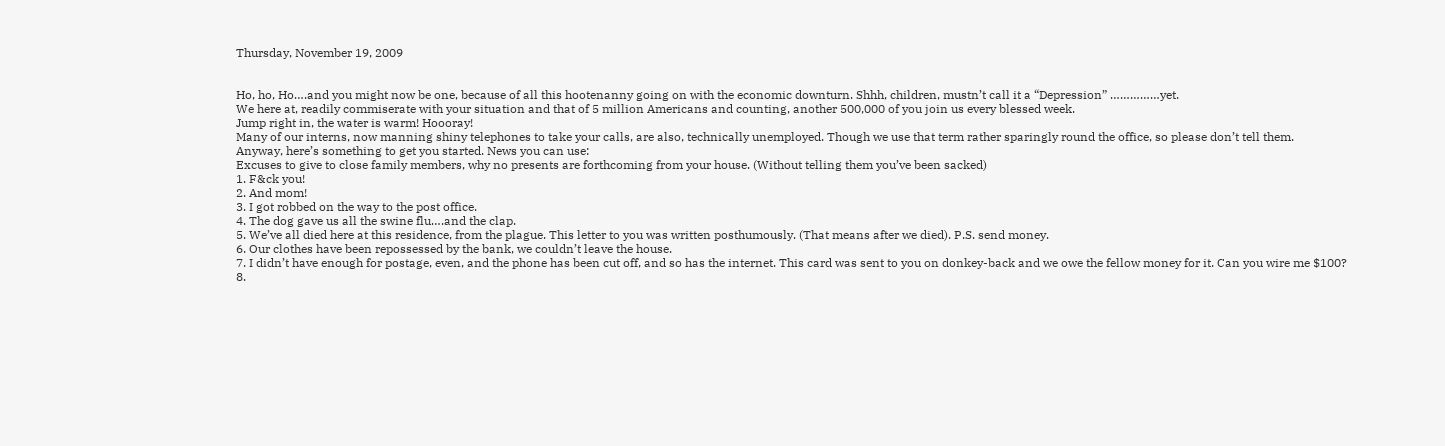Thursday, November 19, 2009


Ho, ho, Ho….and you might now be one, because of all this hootenanny going on with the economic downturn. Shhh, children, mustn’t call it a “Depression” ……………yet.
We here at, readily commiserate with your situation and that of 5 million Americans and counting, another 500,000 of you join us every blessed week.
Jump right in, the water is warm! Hoooray!
Many of our interns, now manning shiny telephones to take your calls, are also, technically unemployed. Though we use that term rather sparingly round the office, so please don’t tell them.
Anyway, here’s something to get you started. News you can use:
Excuses to give to close family members, why no presents are forthcoming from your house. (Without telling them you’ve been sacked)
1. F&ck you!
2. And mom!
3. I got robbed on the way to the post office.
4. The dog gave us all the swine flu….and the clap.
5. We’ve all died here at this residence, from the plague. This letter to you was written posthumously. (That means after we died). P.S. send money.
6. Our clothes have been repossessed by the bank, we couldn’t leave the house.
7. I didn’t have enough for postage, even, and the phone has been cut off, and so has the internet. This card was sent to you on donkey-back and we owe the fellow money for it. Can you wire me $100?
8.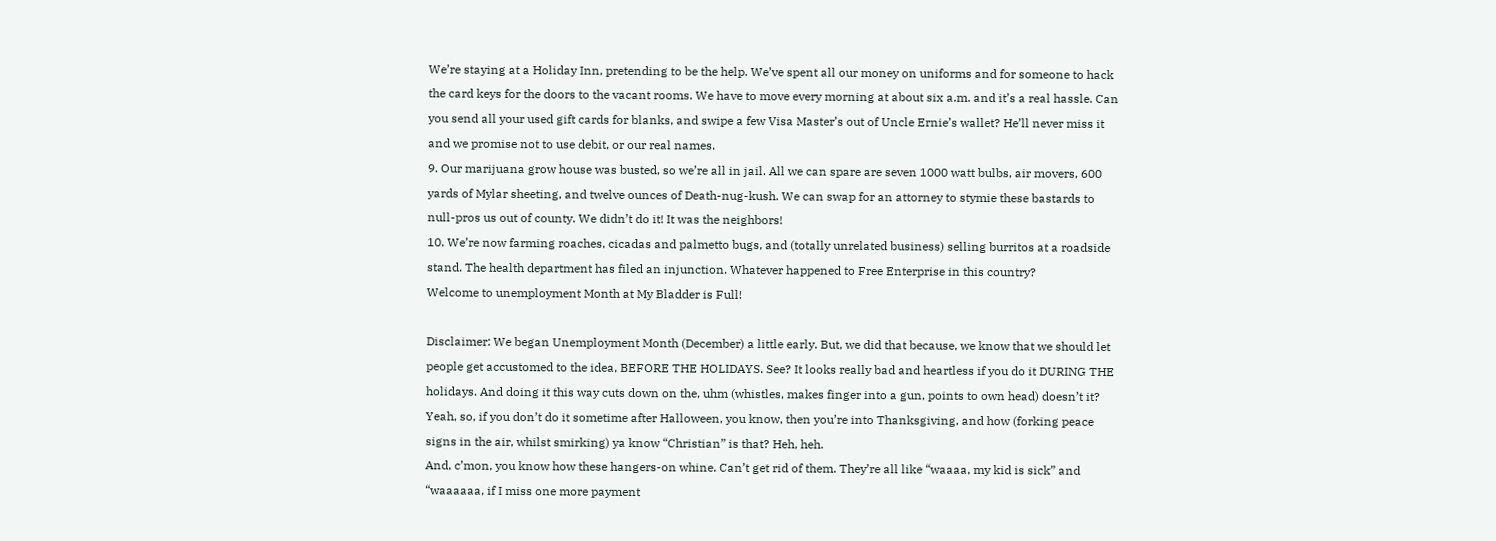We’re staying at a Holiday Inn, pretending to be the help. We’ve spent all our money on uniforms and for someone to hack the card keys for the doors to the vacant rooms. We have to move every morning at about six a.m. and it’s a real hassle. Can you send all your used gift cards for blanks, and swipe a few Visa Master’s out of Uncle Ernie’s wallet? He’ll never miss it and we promise not to use debit, or our real names.
9. Our marijuana grow house was busted, so we’re all in jail. All we can spare are seven 1000 watt bulbs, air movers, 600 yards of Mylar sheeting, and twelve ounces of Death-nug-kush. We can swap for an attorney to stymie these bastards to null-pros us out of county. We didn’t do it! It was the neighbors!
10. We’re now farming roaches, cicadas and palmetto bugs, and (totally unrelated business) selling burritos at a roadside stand. The health department has filed an injunction. Whatever happened to Free Enterprise in this country?
Welcome to unemployment Month at My Bladder is Full!

Disclaimer: We began Unemployment Month (December) a little early. But, we did that because, we know that we should let people get accustomed to the idea, BEFORE THE HOLIDAYS. See? It looks really bad and heartless if you do it DURING THE holidays. And doing it this way cuts down on the, uhm (whistles, makes finger into a gun, points to own head) doesn’t it?
Yeah, so, if you don’t do it sometime after Halloween, you know, then you’re into Thanksgiving, and how (forking peace signs in the air, whilst smirking) ya know “Christian” is that? Heh, heh.
And, c’mon, you know how these hangers-on whine. Can’t get rid of them. They’re all like “waaaa, my kid is sick” and “waaaaaa, if I miss one more payment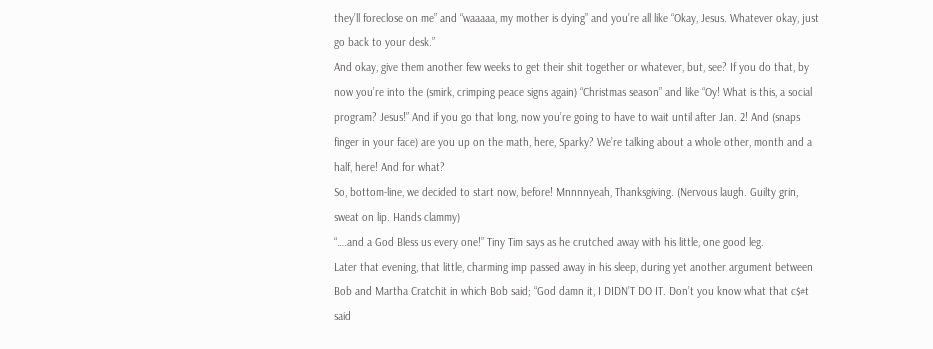they’ll foreclose on me” and “waaaaa, my mother is dying” and you’re all like “Okay, Jesus. Whatever okay, just go back to your desk.”
And okay, give them another few weeks to get their shit together or whatever, but, see? If you do that, by now you’re into the (smirk, crimping peace signs again) “Christmas season” and like “Oy! What is this, a social program? Jesus!” And if you go that long, now you’re going to have to wait until after Jan. 2! And (snaps finger in your face) are you up on the math, here, Sparky? We’re talking about a whole other, month and a half, here! And for what?
So, bottom-line, we decided to start now, before! Mnnnnyeah, Thanksgiving. (Nervous laugh. Guilty grin, sweat on lip. Hands clammy)
“….and a God Bless us every one!” Tiny Tim says as he crutched away with his little, one good leg.
Later that evening, that little, charming imp passed away in his sleep, during yet another argument between Bob and Martha Cratchit in which Bob said; “God damn it, I DIDN’T DO IT. Don’t you know what that c$#t said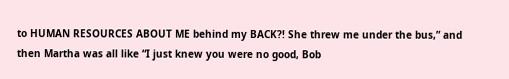to HUMAN RESOURCES ABOUT ME behind my BACK?! She threw me under the bus,” and then Martha was all like “I just knew you were no good, Bob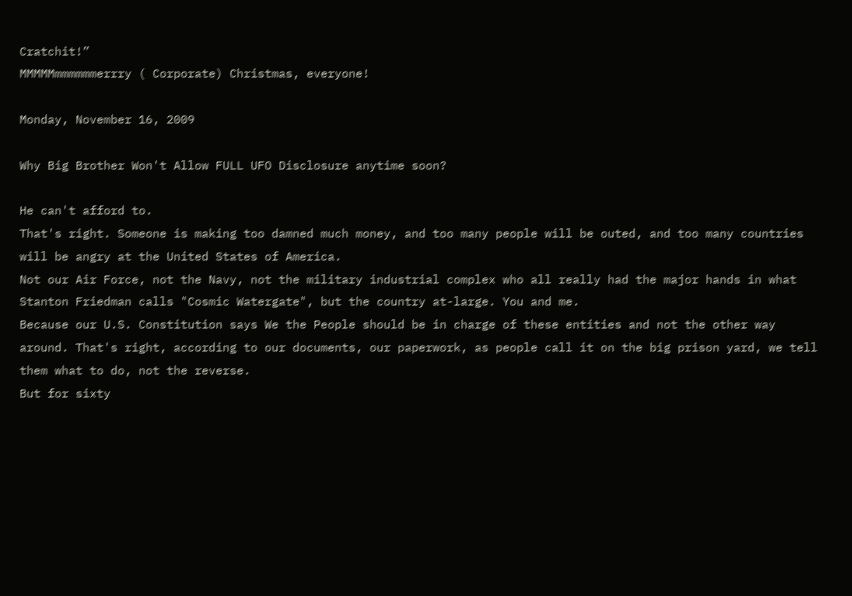Cratchit!”
MMMMMmmmmmmerrry ( Corporate) Christmas, everyone!

Monday, November 16, 2009

Why Big Brother Won't Allow FULL UFO Disclosure anytime soon?

He can't afford to.
That's right. Someone is making too damned much money, and too many people will be outed, and too many countries will be angry at the United States of America.
Not our Air Force, not the Navy, not the military industrial complex who all really had the major hands in what Stanton Friedman calls "Cosmic Watergate", but the country at-large. You and me.
Because our U.S. Constitution says We the People should be in charge of these entities and not the other way around. That's right, according to our documents, our paperwork, as people call it on the big prison yard, we tell them what to do, not the reverse.
But for sixty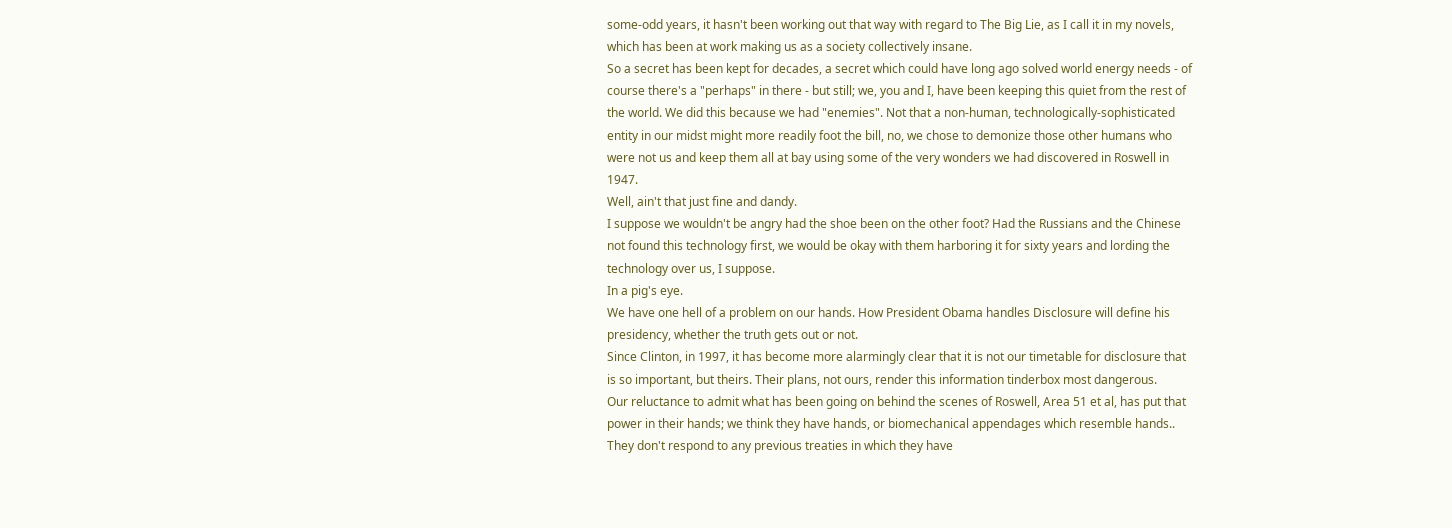some-odd years, it hasn't been working out that way with regard to The Big Lie, as I call it in my novels, which has been at work making us as a society collectively insane.
So a secret has been kept for decades, a secret which could have long ago solved world energy needs - of course there's a "perhaps" in there - but still; we, you and I, have been keeping this quiet from the rest of the world. We did this because we had "enemies". Not that a non-human, technologically-sophisticated entity in our midst might more readily foot the bill, no, we chose to demonize those other humans who were not us and keep them all at bay using some of the very wonders we had discovered in Roswell in 1947.
Well, ain't that just fine and dandy.
I suppose we wouldn't be angry had the shoe been on the other foot? Had the Russians and the Chinese not found this technology first, we would be okay with them harboring it for sixty years and lording the technology over us, I suppose.
In a pig's eye.
We have one hell of a problem on our hands. How President Obama handles Disclosure will define his presidency, whether the truth gets out or not.
Since Clinton, in 1997, it has become more alarmingly clear that it is not our timetable for disclosure that is so important, but theirs. Their plans, not ours, render this information tinderbox most dangerous.
Our reluctance to admit what has been going on behind the scenes of Roswell, Area 51 et al, has put that power in their hands; we think they have hands, or biomechanical appendages which resemble hands..
They don't respond to any previous treaties in which they have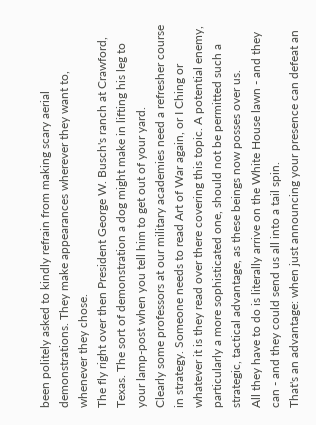been politely asked to kindly refrain from making scary aerial demonstrations. They make appearances wherever they want to, whenever they chose.
The fly right over then President George W. Busch's ranch at Crawford, Texas. The sort of demonstration a dog might make in lifting his leg to your lamp-post when you tell him to get out of your yard.
Clearly some professors at our military academies need a refresher course in strategy. Someone needs to read Art of War again, or I Ching or whatever it is they read over there covering this topic. A potential enemy, particularly a more sophisticated one, should not be permitted such a strategic, tactical advantage, as these beings now posses over us.
All they have to do is literally arrive on the White House lawn - and they can - and they could send us all into a tail spin.
That's an advantage: when just announcing your presence can defeat an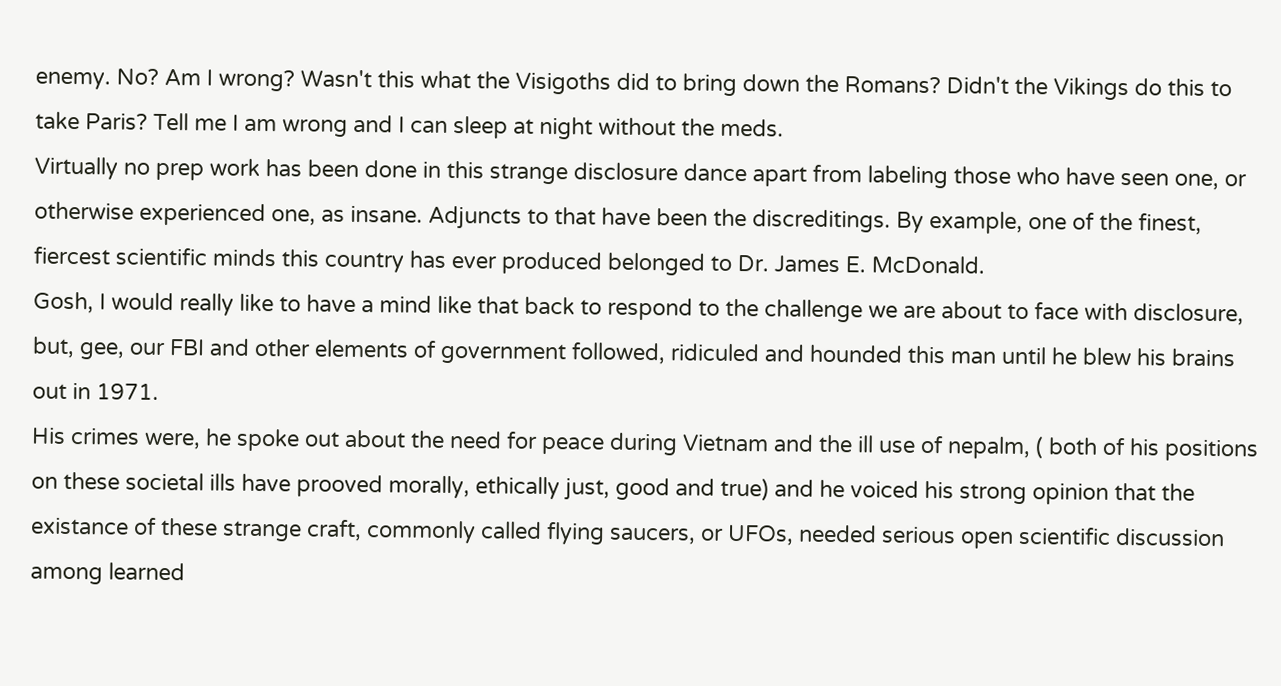enemy. No? Am I wrong? Wasn't this what the Visigoths did to bring down the Romans? Didn't the Vikings do this to take Paris? Tell me I am wrong and I can sleep at night without the meds.
Virtually no prep work has been done in this strange disclosure dance apart from labeling those who have seen one, or otherwise experienced one, as insane. Adjuncts to that have been the discreditings. By example, one of the finest, fiercest scientific minds this country has ever produced belonged to Dr. James E. McDonald.
Gosh, I would really like to have a mind like that back to respond to the challenge we are about to face with disclosure, but, gee, our FBI and other elements of government followed, ridiculed and hounded this man until he blew his brains out in 1971.
His crimes were, he spoke out about the need for peace during Vietnam and the ill use of nepalm, ( both of his positions on these societal ills have prooved morally, ethically just, good and true) and he voiced his strong opinion that the existance of these strange craft, commonly called flying saucers, or UFOs, needed serious open scientific discussion among learned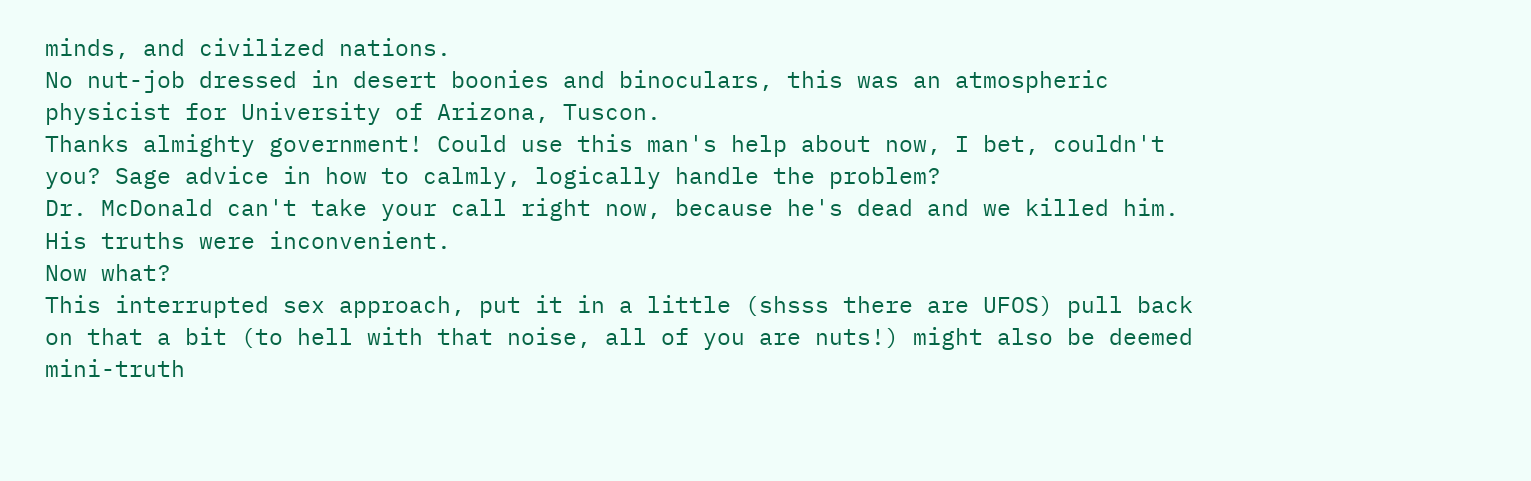minds, and civilized nations.
No nut-job dressed in desert boonies and binoculars, this was an atmospheric physicist for University of Arizona, Tuscon.
Thanks almighty government! Could use this man's help about now, I bet, couldn't you? Sage advice in how to calmly, logically handle the problem?
Dr. McDonald can't take your call right now, because he's dead and we killed him.
His truths were inconvenient.
Now what?
This interrupted sex approach, put it in a little (shsss there are UFOS) pull back on that a bit (to hell with that noise, all of you are nuts!) might also be deemed mini-truth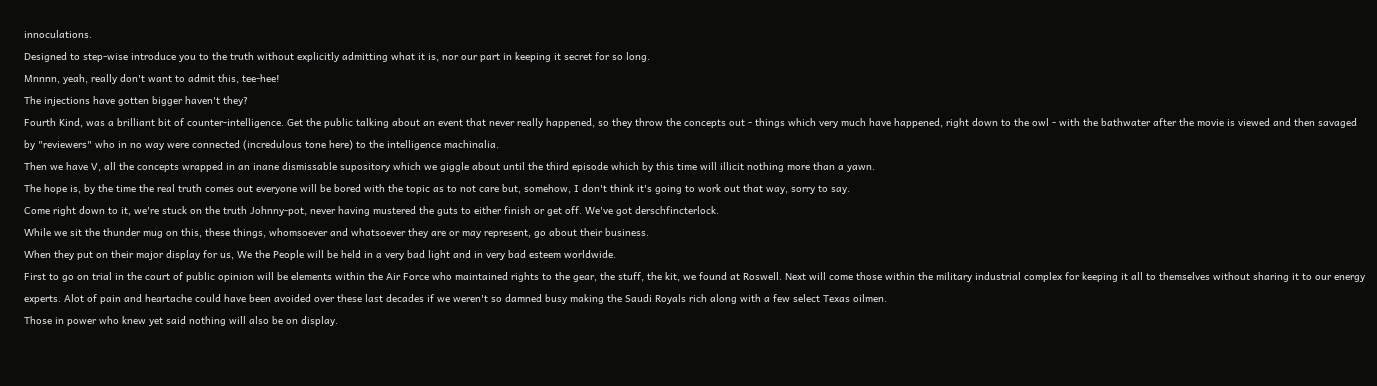innoculations.
Designed to step-wise introduce you to the truth without explicitly admitting what it is, nor our part in keeping it secret for so long.
Mnnnn, yeah, really don't want to admit this, tee-hee!
The injections have gotten bigger haven't they?
Fourth Kind, was a brilliant bit of counter-intelligence. Get the public talking about an event that never really happened, so they throw the concepts out - things which very much have happened, right down to the owl - with the bathwater after the movie is viewed and then savaged by "reviewers" who in no way were connected (incredulous tone here) to the intelligence machinalia.
Then we have V, all the concepts wrapped in an inane dismissable supository which we giggle about until the third episode which by this time will illicit nothing more than a yawn.
The hope is, by the time the real truth comes out everyone will be bored with the topic as to not care but, somehow, I don't think it's going to work out that way, sorry to say.
Come right down to it, we're stuck on the truth Johnny-pot, never having mustered the guts to either finish or get off. We've got derschfincterlock.
While we sit the thunder mug on this, these things, whomsoever and whatsoever they are or may represent, go about their business.
When they put on their major display for us, We the People will be held in a very bad light and in very bad esteem worldwide.
First to go on trial in the court of public opinion will be elements within the Air Force who maintained rights to the gear, the stuff, the kit, we found at Roswell. Next will come those within the military industrial complex for keeping it all to themselves without sharing it to our energy experts. Alot of pain and heartache could have been avoided over these last decades if we weren't so damned busy making the Saudi Royals rich along with a few select Texas oilmen.
Those in power who knew yet said nothing will also be on display.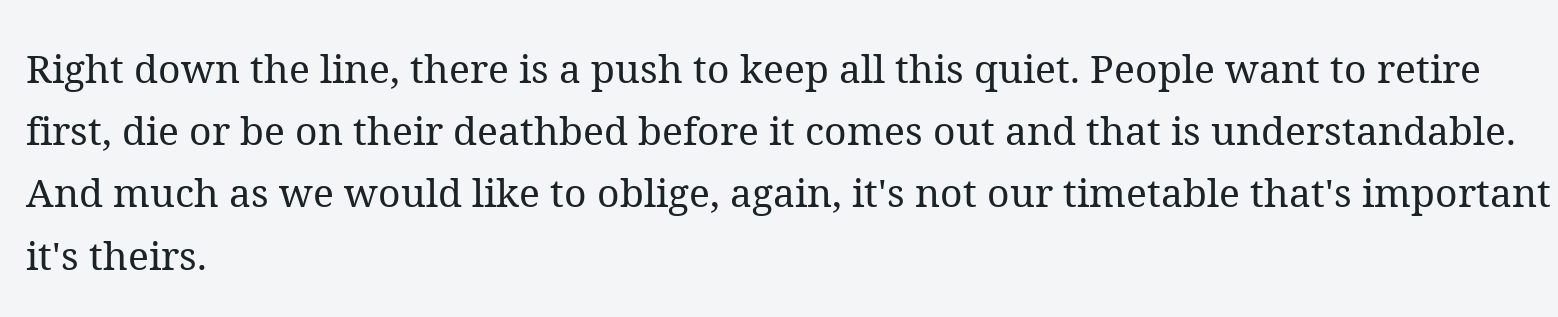Right down the line, there is a push to keep all this quiet. People want to retire first, die or be on their deathbed before it comes out and that is understandable. And much as we would like to oblige, again, it's not our timetable that's important it's theirs.